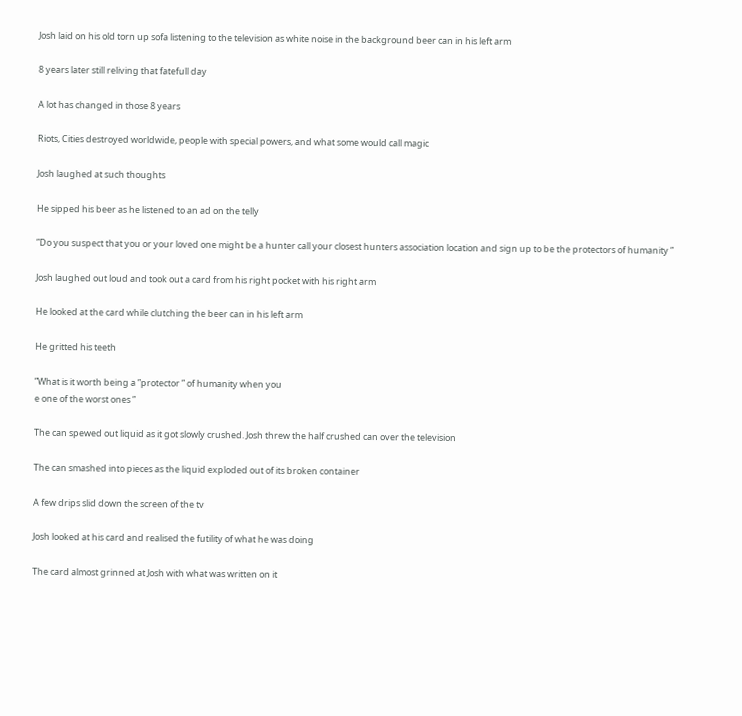Josh laid on his old torn up sofa listening to the television as white noise in the background beer can in his left arm

8 years later still reliving that fatefull day

A lot has changed in those 8 years

Riots, Cities destroyed worldwide, people with special powers, and what some would call magic

Josh laughed at such thoughts

He sipped his beer as he listened to an ad on the telly

”Do you suspect that you or your loved one might be a hunter call your closest hunters association location and sign up to be the protectors of humanity ”

Josh laughed out loud and took out a card from his right pocket with his right arm

He looked at the card while clutching the beer can in his left arm

He gritted his teeth

”What is it worth being a ”protector ” of humanity when you
e one of the worst ones ”

The can spewed out liquid as it got slowly crushed. Josh threw the half crushed can over the television

The can smashed into pieces as the liquid exploded out of its broken container

A few drips slid down the screen of the tv

Josh looked at his card and realised the futility of what he was doing

The card almost grinned at Josh with what was written on it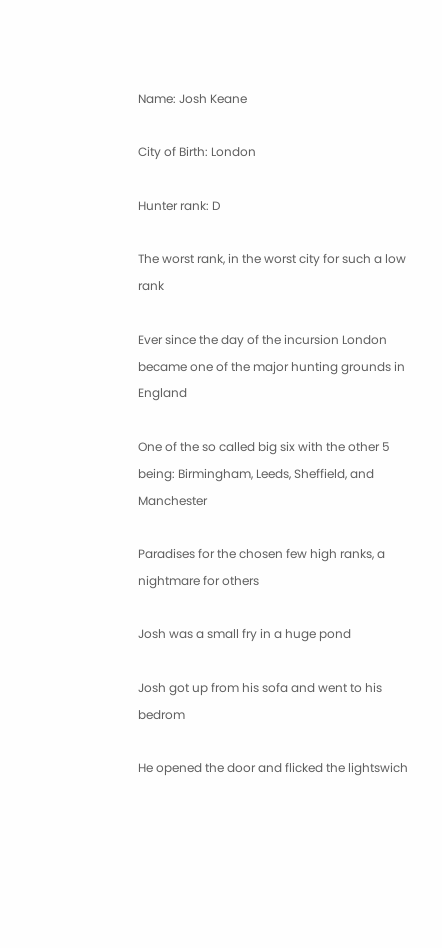Name: Josh Keane

City of Birth: London

Hunter rank: D

The worst rank, in the worst city for such a low rank

Ever since the day of the incursion London became one of the major hunting grounds in England

One of the so called big six with the other 5 being: Birmingham, Leeds, Sheffield, and Manchester

Paradises for the chosen few high ranks, a nightmare for others

Josh was a small fry in a huge pond

Josh got up from his sofa and went to his bedrom

He opened the door and flicked the lightswich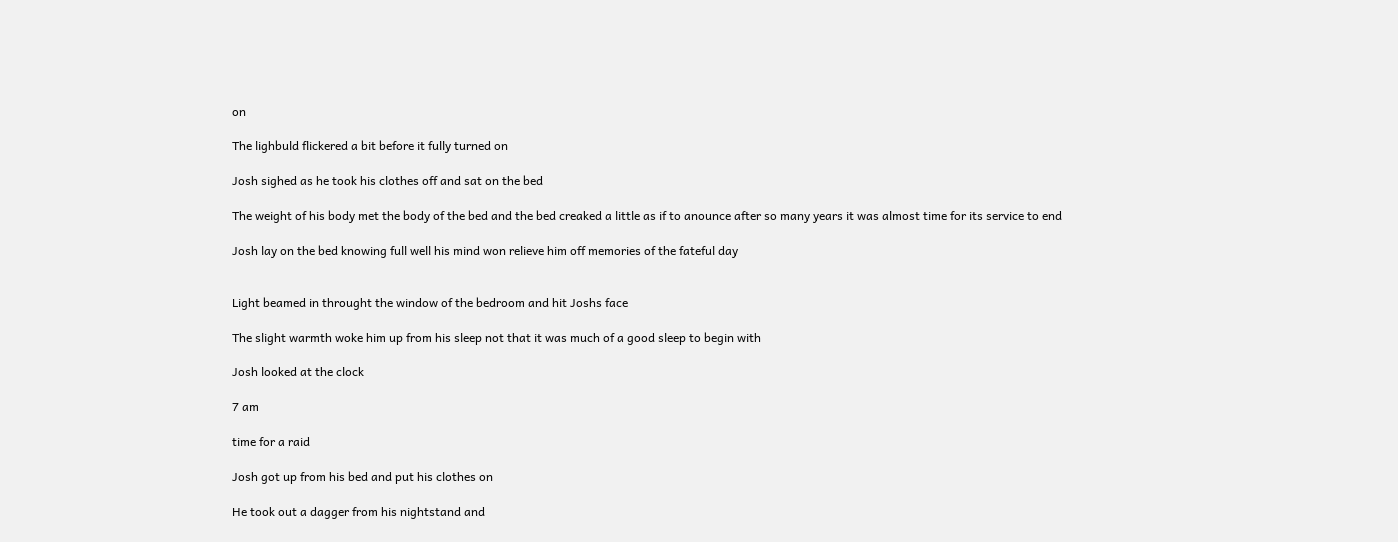on

The lighbuld flickered a bit before it fully turned on

Josh sighed as he took his clothes off and sat on the bed

The weight of his body met the body of the bed and the bed creaked a little as if to anounce after so many years it was almost time for its service to end

Josh lay on the bed knowing full well his mind won relieve him off memories of the fateful day


Light beamed in throught the window of the bedroom and hit Joshs face

The slight warmth woke him up from his sleep not that it was much of a good sleep to begin with

Josh looked at the clock

7 am

time for a raid

Josh got up from his bed and put his clothes on

He took out a dagger from his nightstand and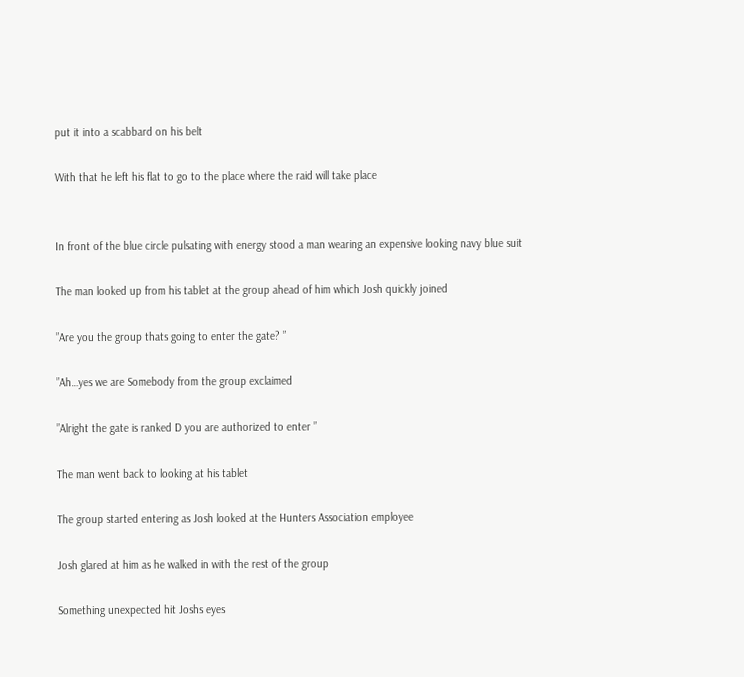put it into a scabbard on his belt

With that he left his flat to go to the place where the raid will take place


In front of the blue circle pulsating with energy stood a man wearing an expensive looking navy blue suit

The man looked up from his tablet at the group ahead of him which Josh quickly joined

”Are you the group thats going to enter the gate? ”

”Ah…yes we are Somebody from the group exclaimed

”Alright the gate is ranked D you are authorized to enter ”

The man went back to looking at his tablet

The group started entering as Josh looked at the Hunters Association employee

Josh glared at him as he walked in with the rest of the group

Something unexpected hit Joshs eyes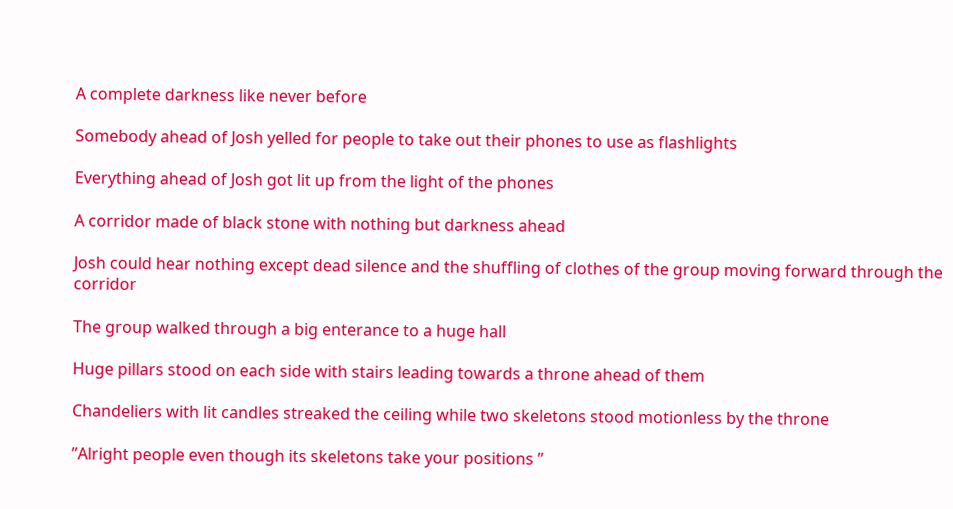A complete darkness like never before

Somebody ahead of Josh yelled for people to take out their phones to use as flashlights

Everything ahead of Josh got lit up from the light of the phones

A corridor made of black stone with nothing but darkness ahead

Josh could hear nothing except dead silence and the shuffling of clothes of the group moving forward through the corridor

The group walked through a big enterance to a huge hall

Huge pillars stood on each side with stairs leading towards a throne ahead of them

Chandeliers with lit candles streaked the ceiling while two skeletons stood motionless by the throne

”Alright people even though its skeletons take your positions ”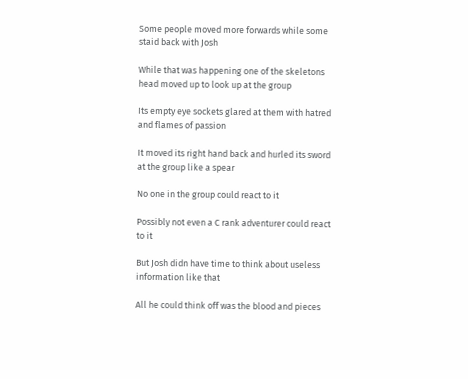Some people moved more forwards while some staid back with Josh

While that was happening one of the skeletons head moved up to look up at the group

Its empty eye sockets glared at them with hatred and flames of passion

It moved its right hand back and hurled its sword at the group like a spear

No one in the group could react to it

Possibly not even a C rank adventurer could react to it

But Josh didn have time to think about useless information like that

All he could think off was the blood and pieces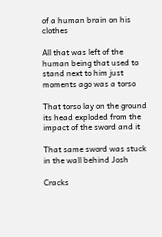of a human brain on his clothes

All that was left of the human being that used to stand next to him just moments ago was a torso

That torso lay on the ground its head exploded from the impact of the sword and it

That same sword was stuck in the wall behind Josh

Cracks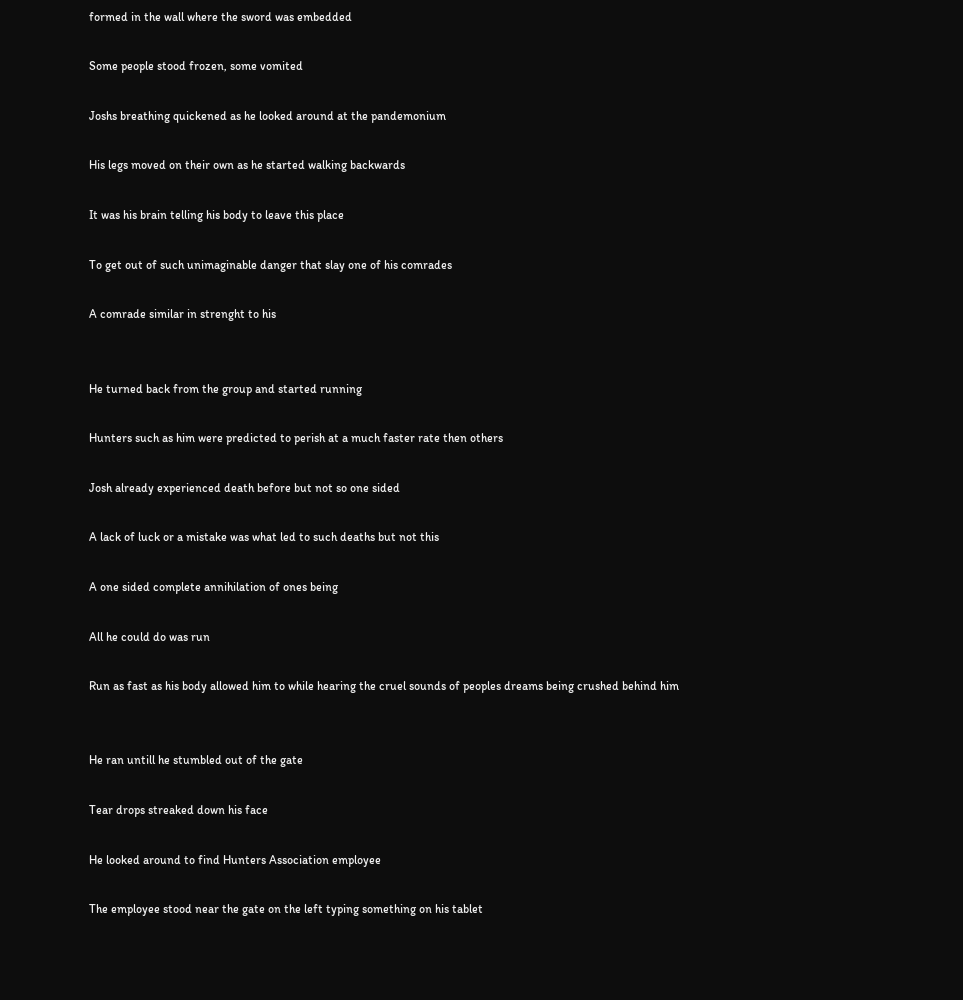formed in the wall where the sword was embedded

Some people stood frozen, some vomited

Joshs breathing quickened as he looked around at the pandemonium

His legs moved on their own as he started walking backwards

It was his brain telling his body to leave this place

To get out of such unimaginable danger that slay one of his comrades

A comrade similar in strenght to his


He turned back from the group and started running

Hunters such as him were predicted to perish at a much faster rate then others

Josh already experienced death before but not so one sided

A lack of luck or a mistake was what led to such deaths but not this

A one sided complete annihilation of ones being

All he could do was run

Run as fast as his body allowed him to while hearing the cruel sounds of peoples dreams being crushed behind him


He ran untill he stumbled out of the gate

Tear drops streaked down his face

He looked around to find Hunters Association employee

The employee stood near the gate on the left typing something on his tablet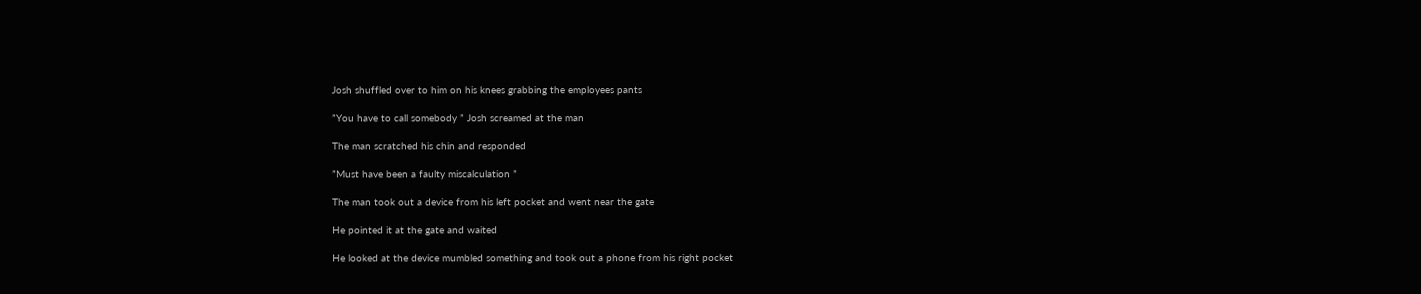Josh shuffled over to him on his knees grabbing the employees pants

”You have to call somebody ” Josh screamed at the man

The man scratched his chin and responded

”Must have been a faulty miscalculation ”

The man took out a device from his left pocket and went near the gate

He pointed it at the gate and waited

He looked at the device mumbled something and took out a phone from his right pocket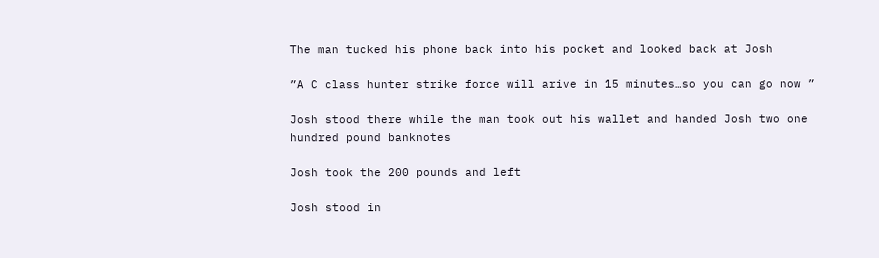The man tucked his phone back into his pocket and looked back at Josh

”A C class hunter strike force will arive in 15 minutes…so you can go now ”

Josh stood there while the man took out his wallet and handed Josh two one hundred pound banknotes

Josh took the 200 pounds and left

Josh stood in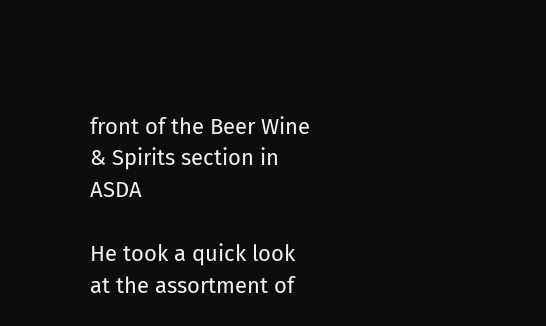front of the Beer Wine & Spirits section in ASDA

He took a quick look at the assortment of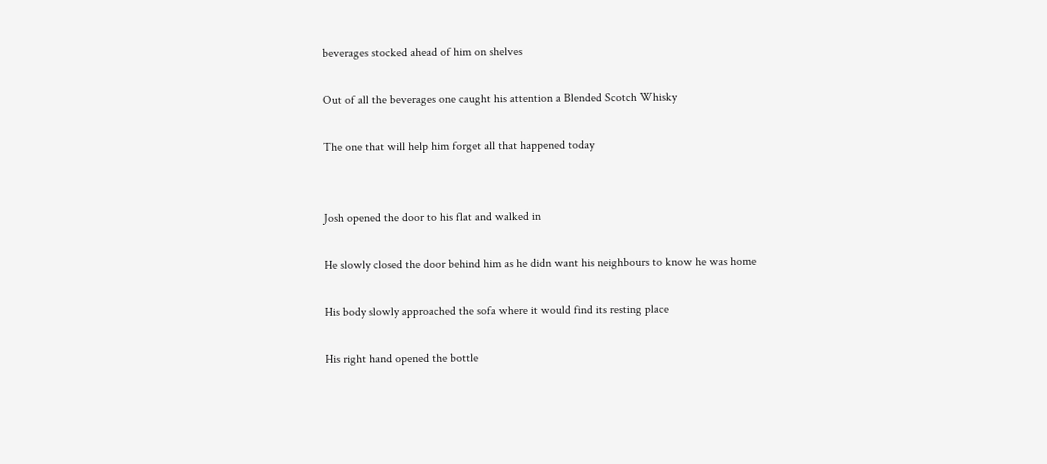beverages stocked ahead of him on shelves

Out of all the beverages one caught his attention a Blended Scotch Whisky

The one that will help him forget all that happened today


Josh opened the door to his flat and walked in

He slowly closed the door behind him as he didn want his neighbours to know he was home

His body slowly approached the sofa where it would find its resting place

His right hand opened the bottle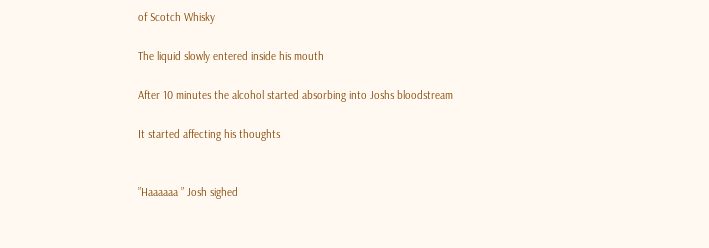of Scotch Whisky

The liquid slowly entered inside his mouth

After 10 minutes the alcohol started absorbing into Joshs bloodstream

It started affecting his thoughts


”Haaaaaa ” Josh sighed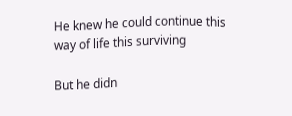He knew he could continue this way of life this surviving

But he didn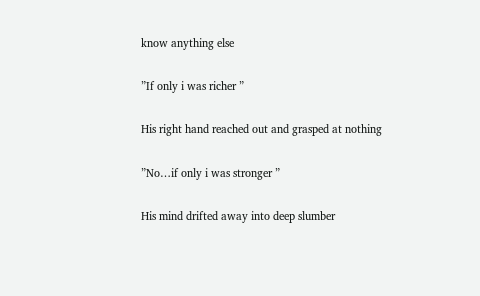know anything else

”If only i was richer ”

His right hand reached out and grasped at nothing

”No…if only i was stronger ”

His mind drifted away into deep slumber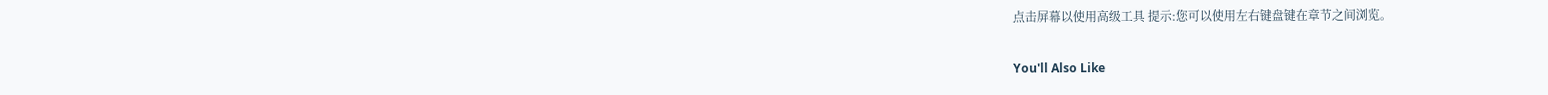点击屏幕以使用高级工具 提示:您可以使用左右键盘键在章节之间浏览。

You'll Also Like